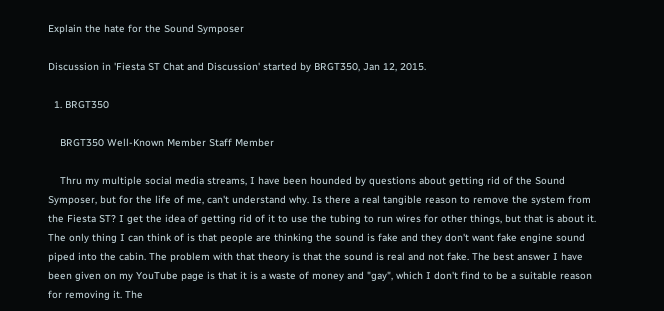Explain the hate for the Sound Symposer

Discussion in 'Fiesta ST Chat and Discussion' started by BRGT350, Jan 12, 2015.

  1. BRGT350

    BRGT350 Well-Known Member Staff Member

    Thru my multiple social media streams, I have been hounded by questions about getting rid of the Sound Symposer, but for the life of me, can't understand why. Is there a real tangible reason to remove the system from the Fiesta ST? I get the idea of getting rid of it to use the tubing to run wires for other things, but that is about it. The only thing I can think of is that people are thinking the sound is fake and they don't want fake engine sound piped into the cabin. The problem with that theory is that the sound is real and not fake. The best answer I have been given on my YouTube page is that it is a waste of money and "gay", which I don't find to be a suitable reason for removing it. The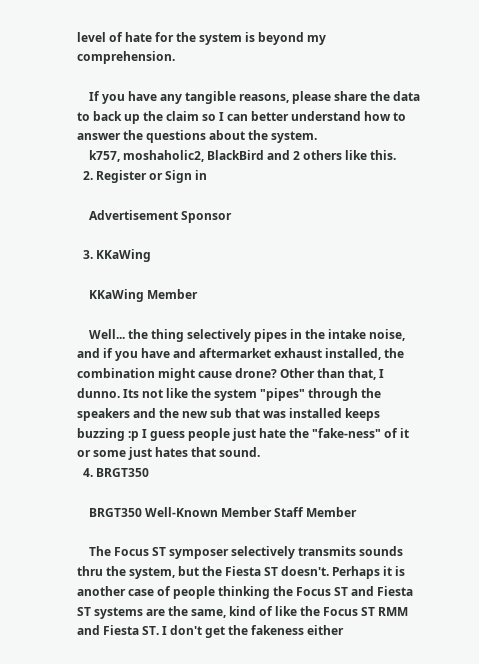level of hate for the system is beyond my comprehension.

    If you have any tangible reasons, please share the data to back up the claim so I can better understand how to answer the questions about the system.
    k757, moshaholic2, BlackBird and 2 others like this.
  2. Register or Sign in

    Advertisement Sponsor

  3. KKaWing

    KKaWing Member

    Well... the thing selectively pipes in the intake noise, and if you have and aftermarket exhaust installed, the combination might cause drone? Other than that, I dunno. Its not like the system "pipes" through the speakers and the new sub that was installed keeps buzzing :p I guess people just hate the "fake-ness" of it or some just hates that sound.
  4. BRGT350

    BRGT350 Well-Known Member Staff Member

    The Focus ST symposer selectively transmits sounds thru the system, but the Fiesta ST doesn't. Perhaps it is another case of people thinking the Focus ST and Fiesta ST systems are the same, kind of like the Focus ST RMM and Fiesta ST. I don't get the fakeness either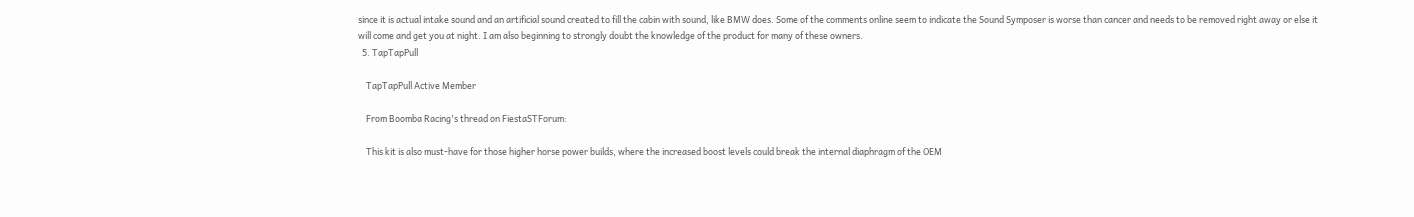since it is actual intake sound and an artificial sound created to fill the cabin with sound, like BMW does. Some of the comments online seem to indicate the Sound Symposer is worse than cancer and needs to be removed right away or else it will come and get you at night. I am also beginning to strongly doubt the knowledge of the product for many of these owners.
  5. TapTapPull

    TapTapPull Active Member

    From Boomba Racing's thread on FiestaSTForum:

    This kit is also must-have for those higher horse power builds, where the increased boost levels could break the internal diaphragm of the OEM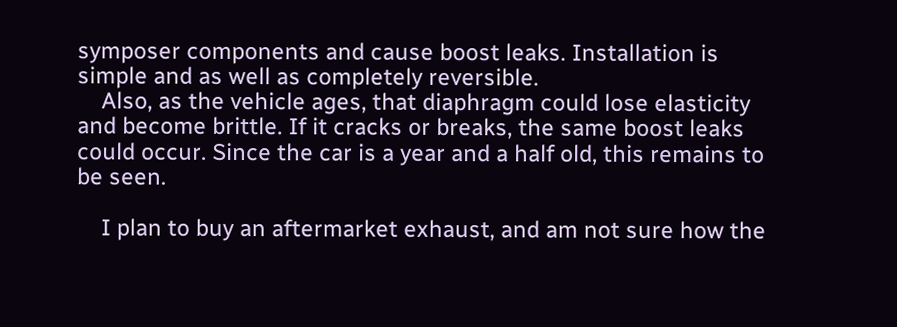symposer components and cause boost leaks. Installation is simple and as well as completely reversible.
    Also, as the vehicle ages, that diaphragm could lose elasticity and become brittle. If it cracks or breaks, the same boost leaks could occur. Since the car is a year and a half old, this remains to be seen.

    I plan to buy an aftermarket exhaust, and am not sure how the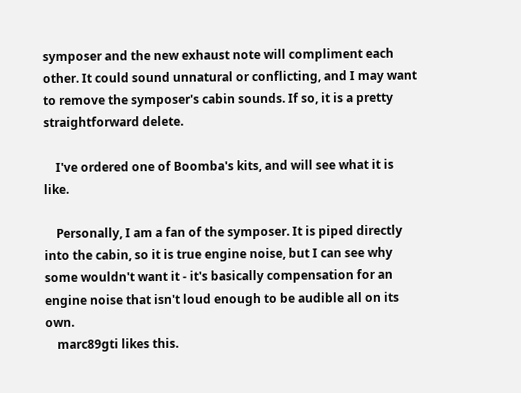symposer and the new exhaust note will compliment each other. It could sound unnatural or conflicting, and I may want to remove the symposer's cabin sounds. If so, it is a pretty straightforward delete.

    I've ordered one of Boomba's kits, and will see what it is like.

    Personally, I am a fan of the symposer. It is piped directly into the cabin, so it is true engine noise, but I can see why some wouldn't want it - it's basically compensation for an engine noise that isn't loud enough to be audible all on its own.
    marc89gti likes this.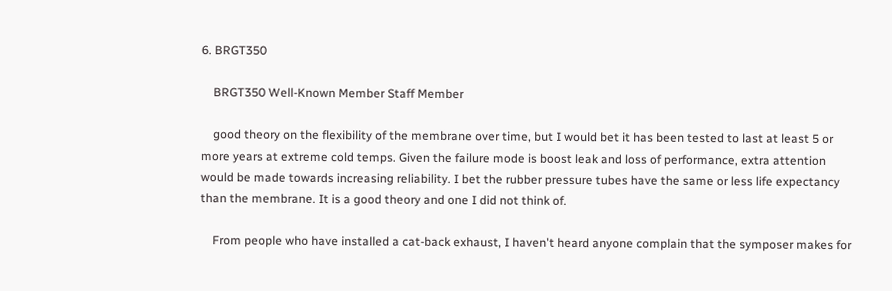6. BRGT350

    BRGT350 Well-Known Member Staff Member

    good theory on the flexibility of the membrane over time, but I would bet it has been tested to last at least 5 or more years at extreme cold temps. Given the failure mode is boost leak and loss of performance, extra attention would be made towards increasing reliability. I bet the rubber pressure tubes have the same or less life expectancy than the membrane. It is a good theory and one I did not think of.

    From people who have installed a cat-back exhaust, I haven't heard anyone complain that the symposer makes for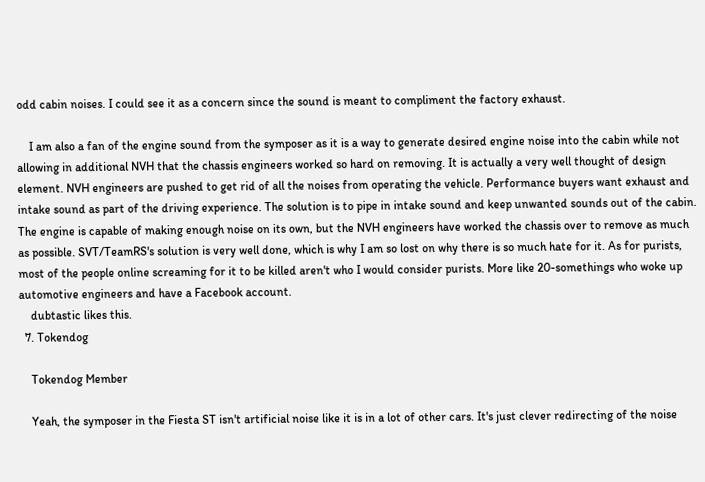odd cabin noises. I could see it as a concern since the sound is meant to compliment the factory exhaust.

    I am also a fan of the engine sound from the symposer as it is a way to generate desired engine noise into the cabin while not allowing in additional NVH that the chassis engineers worked so hard on removing. It is actually a very well thought of design element. NVH engineers are pushed to get rid of all the noises from operating the vehicle. Performance buyers want exhaust and intake sound as part of the driving experience. The solution is to pipe in intake sound and keep unwanted sounds out of the cabin. The engine is capable of making enough noise on its own, but the NVH engineers have worked the chassis over to remove as much as possible. SVT/TeamRS's solution is very well done, which is why I am so lost on why there is so much hate for it. As for purists, most of the people online screaming for it to be killed aren't who I would consider purists. More like 20-somethings who woke up automotive engineers and have a Facebook account.
    dubtastic likes this.
  7. Tokendog

    Tokendog Member

    Yeah, the symposer in the Fiesta ST isn't artificial noise like it is in a lot of other cars. It's just clever redirecting of the noise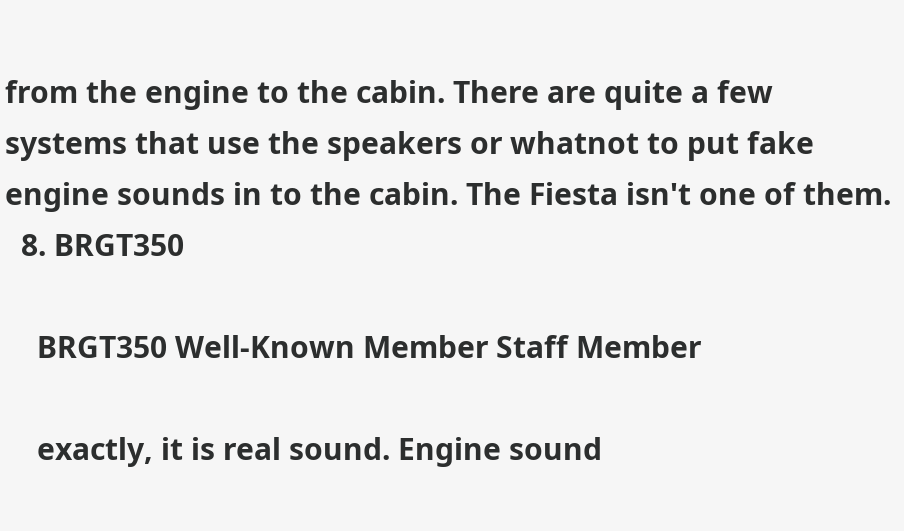from the engine to the cabin. There are quite a few systems that use the speakers or whatnot to put fake engine sounds in to the cabin. The Fiesta isn't one of them.
  8. BRGT350

    BRGT350 Well-Known Member Staff Member

    exactly, it is real sound. Engine sound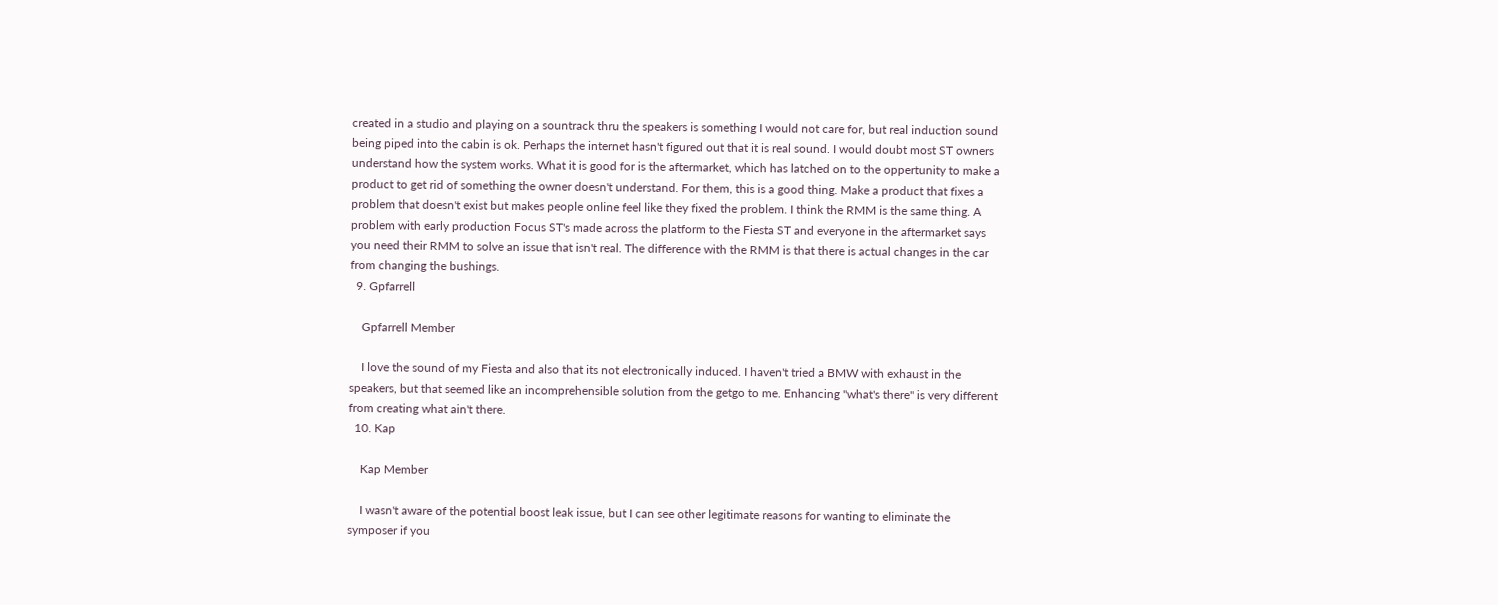created in a studio and playing on a sountrack thru the speakers is something I would not care for, but real induction sound being piped into the cabin is ok. Perhaps the internet hasn't figured out that it is real sound. I would doubt most ST owners understand how the system works. What it is good for is the aftermarket, which has latched on to the oppertunity to make a product to get rid of something the owner doesn't understand. For them, this is a good thing. Make a product that fixes a problem that doesn't exist but makes people online feel like they fixed the problem. I think the RMM is the same thing. A problem with early production Focus ST's made across the platform to the Fiesta ST and everyone in the aftermarket says you need their RMM to solve an issue that isn't real. The difference with the RMM is that there is actual changes in the car from changing the bushings.
  9. Gpfarrell

    Gpfarrell Member

    I love the sound of my Fiesta and also that its not electronically induced. I haven't tried a BMW with exhaust in the speakers, but that seemed like an incomprehensible solution from the getgo to me. Enhancing "what's there" is very different from creating what ain't there.
  10. Kap

    Kap Member

    I wasn't aware of the potential boost leak issue, but I can see other legitimate reasons for wanting to eliminate the symposer if you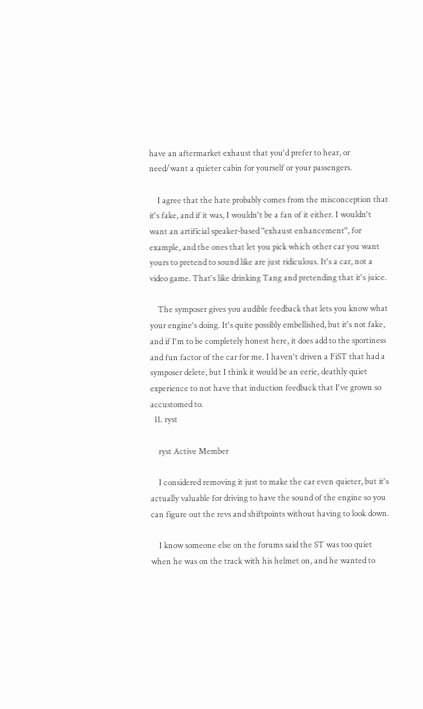have an aftermarket exhaust that you'd prefer to hear, or need/want a quieter cabin for yourself or your passengers.

    I agree that the hate probably comes from the misconception that it's fake, and if it was, I wouldn't be a fan of it either. I wouldn't want an artificial speaker-based "exhaust enhancement", for example, and the ones that let you pick which other car you want yours to pretend to sound like are just ridiculous. It's a car, not a video game. That's like drinking Tang and pretending that it's juice.

    The symposer gives you audible feedback that lets you know what your engine's doing. It's quite possibly embellished, but it's not fake, and if I'm to be completely honest here, it does add to the sportiness and fun factor of the car for me. I haven't driven a FiST that had a symposer delete, but I think it would be an eerie, deathly quiet experience to not have that induction feedback that I've grown so accustomed to.
  11. ryst

    ryst Active Member

    I considered removing it just to make the car even quieter, but it's actually valuable for driving to have the sound of the engine so you can figure out the revs and shiftpoints without having to look down.

    I know someone else on the forums said the ST was too quiet when he was on the track with his helmet on, and he wanted to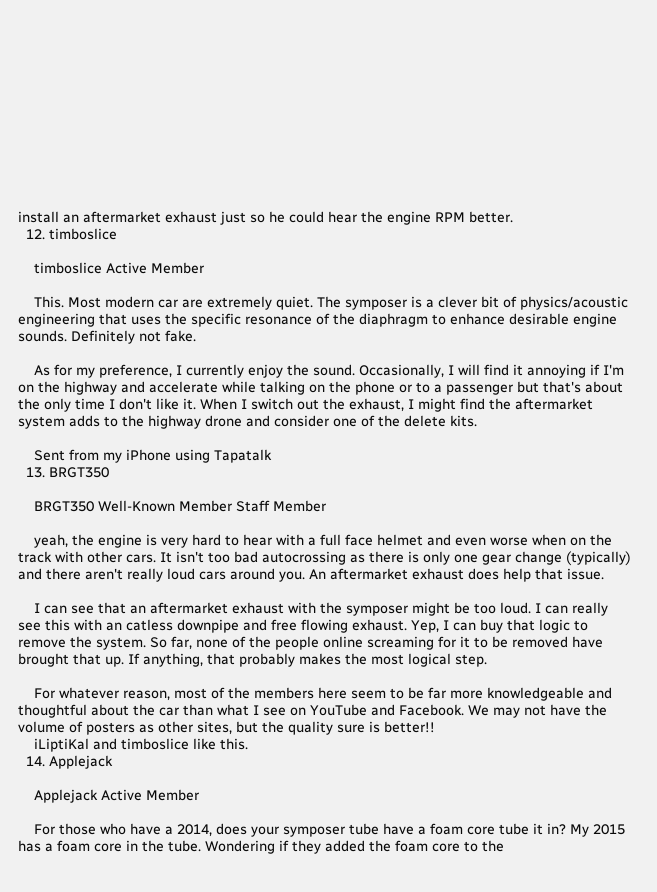install an aftermarket exhaust just so he could hear the engine RPM better.
  12. timboslice

    timboslice Active Member

    This. Most modern car are extremely quiet. The symposer is a clever bit of physics/acoustic engineering that uses the specific resonance of the diaphragm to enhance desirable engine sounds. Definitely not fake.

    As for my preference, I currently enjoy the sound. Occasionally, I will find it annoying if I'm on the highway and accelerate while talking on the phone or to a passenger but that's about the only time I don't like it. When I switch out the exhaust, I might find the aftermarket system adds to the highway drone and consider one of the delete kits.

    Sent from my iPhone using Tapatalk
  13. BRGT350

    BRGT350 Well-Known Member Staff Member

    yeah, the engine is very hard to hear with a full face helmet and even worse when on the track with other cars. It isn't too bad autocrossing as there is only one gear change (typically) and there aren't really loud cars around you. An aftermarket exhaust does help that issue.

    I can see that an aftermarket exhaust with the symposer might be too loud. I can really see this with an catless downpipe and free flowing exhaust. Yep, I can buy that logic to remove the system. So far, none of the people online screaming for it to be removed have brought that up. If anything, that probably makes the most logical step.

    For whatever reason, most of the members here seem to be far more knowledgeable and thoughtful about the car than what I see on YouTube and Facebook. We may not have the volume of posters as other sites, but the quality sure is better!!
    iLiptiKal and timboslice like this.
  14. Applejack

    Applejack Active Member

    For those who have a 2014, does your symposer tube have a foam core tube it in? My 2015 has a foam core in the tube. Wondering if they added the foam core to the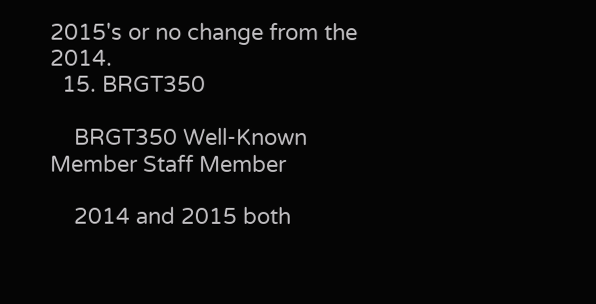2015's or no change from the 2014.
  15. BRGT350

    BRGT350 Well-Known Member Staff Member

    2014 and 2015 both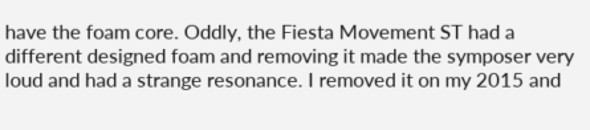have the foam core. Oddly, the Fiesta Movement ST had a different designed foam and removing it made the symposer very loud and had a strange resonance. I removed it on my 2015 and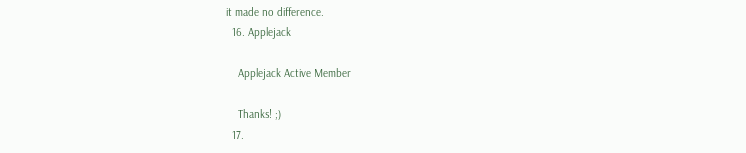it made no difference.
  16. Applejack

    Applejack Active Member

    Thanks! ;)
  17.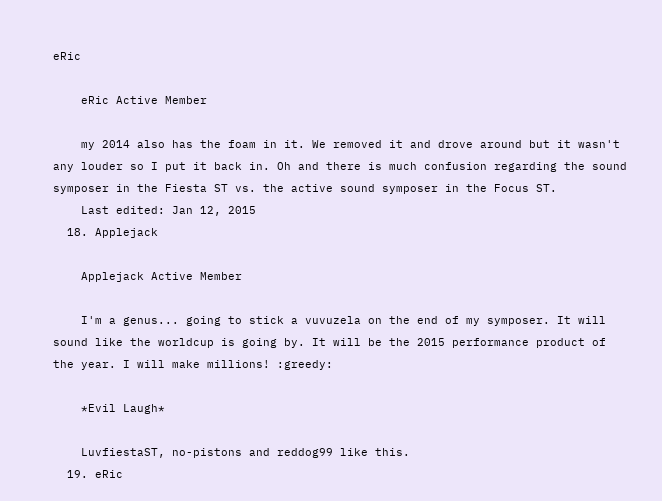eRic

    eRic Active Member

    my 2014 also has the foam in it. We removed it and drove around but it wasn't any louder so I put it back in. Oh and there is much confusion regarding the sound symposer in the Fiesta ST vs. the active sound symposer in the Focus ST.
    Last edited: Jan 12, 2015
  18. Applejack

    Applejack Active Member

    I'm a genus... going to stick a vuvuzela on the end of my symposer. It will sound like the worldcup is going by. It will be the 2015 performance product of the year. I will make millions! :greedy:

    *Evil Laugh*

    LuvfiestaST, no-pistons and reddog99 like this.
  19. eRic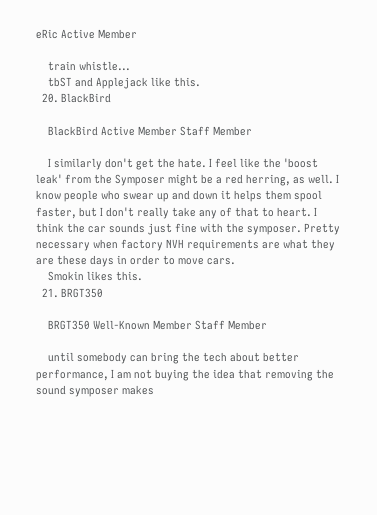eRic Active Member

    train whistle...
    tbST and Applejack like this.
  20. BlackBird

    BlackBird Active Member Staff Member

    I similarly don't get the hate. I feel like the 'boost leak' from the Symposer might be a red herring, as well. I know people who swear up and down it helps them spool faster, but I don't really take any of that to heart. I think the car sounds just fine with the symposer. Pretty necessary when factory NVH requirements are what they are these days in order to move cars.
    Smokin likes this.
  21. BRGT350

    BRGT350 Well-Known Member Staff Member

    until somebody can bring the tech about better performance, I am not buying the idea that removing the sound symposer makes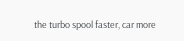the turbo spool faster, car more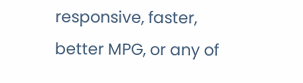responsive, faster, better MPG, or any of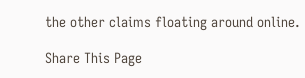the other claims floating around online.

Share This Page